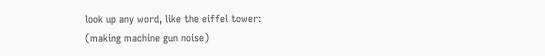look up any word, like the eiffel tower:
(making machine gun noise)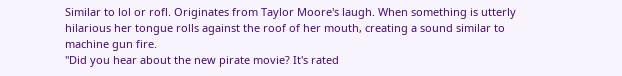Similar to lol or rofl. Originates from Taylor Moore's laugh. When something is utterly hilarious her tongue rolls against the roof of her mouth, creating a sound similar to machine gun fire.
"Did you hear about the new pirate movie? It's rated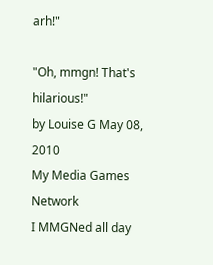arh!"

"Oh, mmgn! That's hilarious!"
by Louise G May 08, 2010
My Media Games Network
I MMGNed all day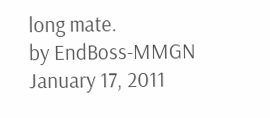long mate.
by EndBoss-MMGN January 17, 2011